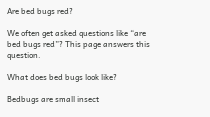Are bed bugs red?

We often get asked questions like “are bed bugs red”? This page answers this question.

What does bed bugs look like?

Bedbugs are small insect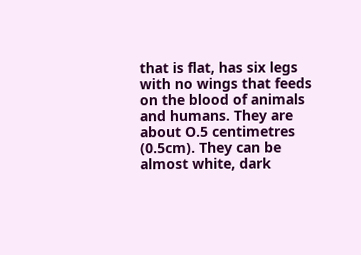that is flat, has six legs with no wings that feeds on the blood of animals and humans. They are about O.5 centimetres (0.5cm). They can be almost white, dark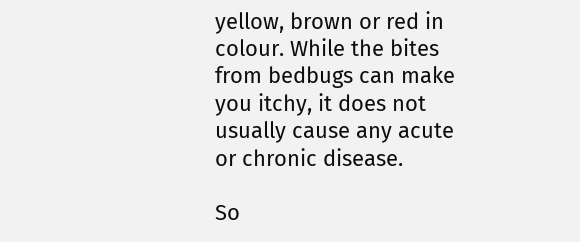yellow, brown or red in colour. While the bites from bedbugs can make you itchy, it does not usually cause any acute or chronic disease.

So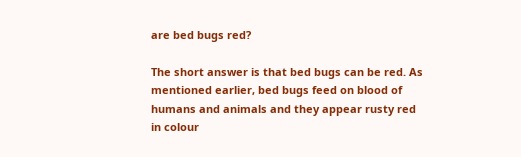are bed bugs red?

The short answer is that bed bugs can be red. As mentioned earlier, bed bugs feed on blood of humans and animals and they appear rusty red in colour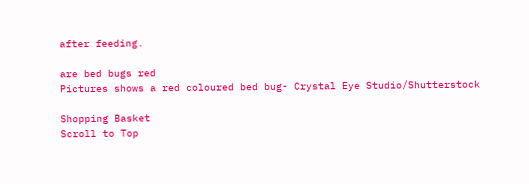after feeding.

are bed bugs red
Pictures shows a red coloured bed bug- Crystal Eye Studio/Shutterstock

Shopping Basket
Scroll to Top